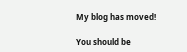My blog has moved!

You should be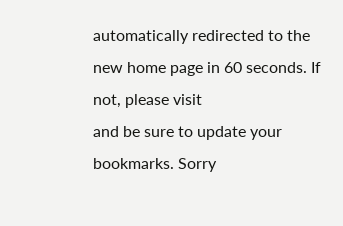automatically redirected to the new home page in 60 seconds. If not, please visit
and be sure to update your bookmarks. Sorry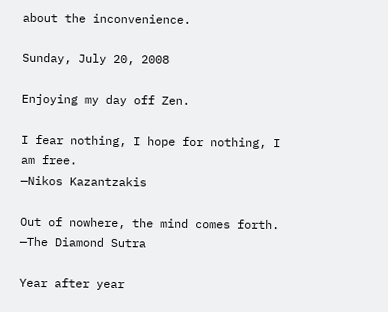about the inconvenience.

Sunday, July 20, 2008

Enjoying my day off Zen.

I fear nothing, I hope for nothing, I am free.
—Nikos Kazantzakis

Out of nowhere, the mind comes forth.
—The Diamond Sutra

Year after year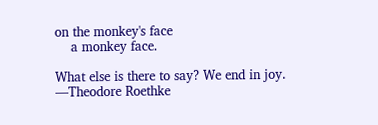on the monkey's face
    a monkey face.

What else is there to say? We end in joy.
—Theodore Roethke